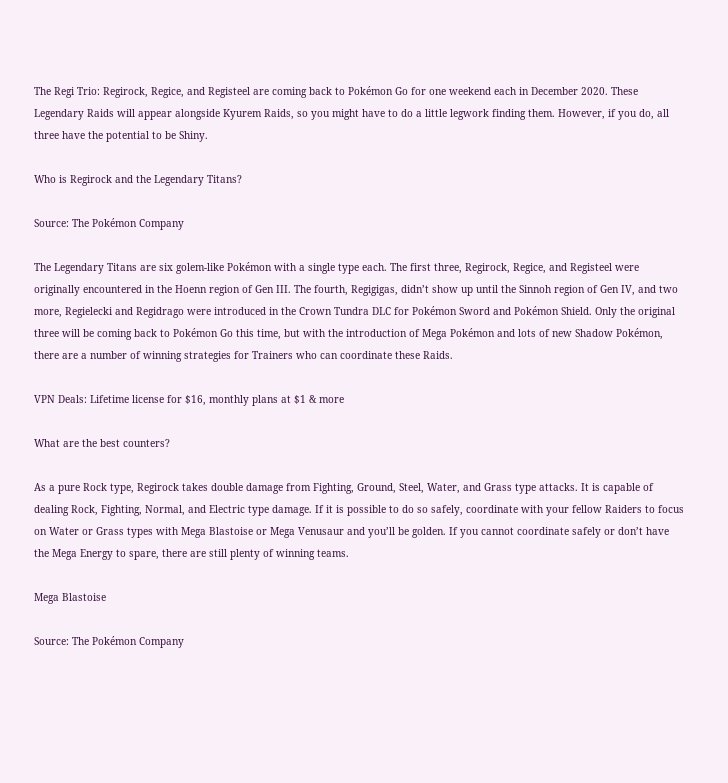The Regi Trio: Regirock, Regice, and Registeel are coming back to Pokémon Go for one weekend each in December 2020. These Legendary Raids will appear alongside Kyurem Raids, so you might have to do a little legwork finding them. However, if you do, all three have the potential to be Shiny.

Who is Regirock and the Legendary Titans?

Source: The Pokémon Company

The Legendary Titans are six golem-like Pokémon with a single type each. The first three, Regirock, Regice, and Registeel were originally encountered in the Hoenn region of Gen III. The fourth, Regigigas, didn’t show up until the Sinnoh region of Gen IV, and two more, Regielecki and Regidrago were introduced in the Crown Tundra DLC for Pokémon Sword and Pokémon Shield. Only the original three will be coming back to Pokémon Go this time, but with the introduction of Mega Pokémon and lots of new Shadow Pokémon, there are a number of winning strategies for Trainers who can coordinate these Raids.

VPN Deals: Lifetime license for $16, monthly plans at $1 & more

What are the best counters?

As a pure Rock type, Regirock takes double damage from Fighting, Ground, Steel, Water, and Grass type attacks. It is capable of dealing Rock, Fighting, Normal, and Electric type damage. If it is possible to do so safely, coordinate with your fellow Raiders to focus on Water or Grass types with Mega Blastoise or Mega Venusaur and you’ll be golden. If you cannot coordinate safely or don’t have the Mega Energy to spare, there are still plenty of winning teams.

Mega Blastoise

Source: The Pokémon Company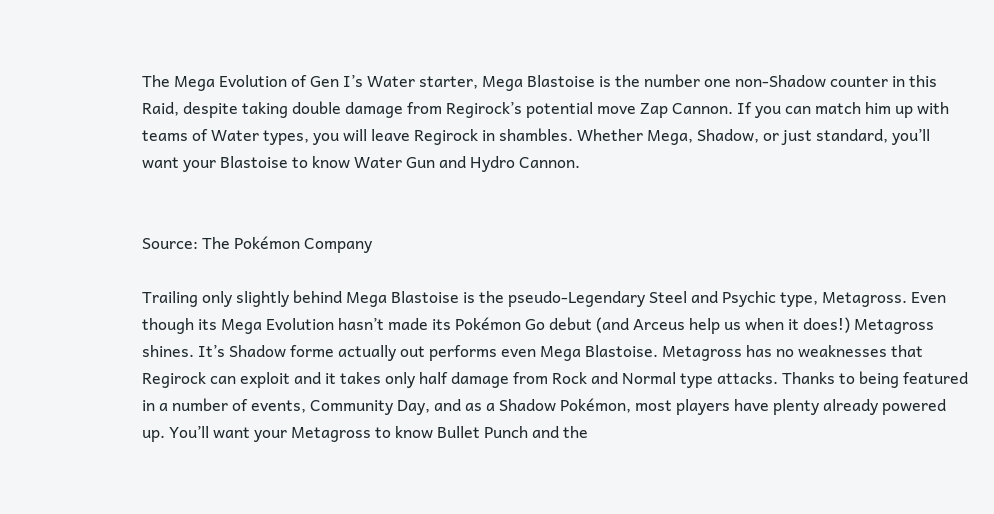The Mega Evolution of Gen I’s Water starter, Mega Blastoise is the number one non-Shadow counter in this Raid, despite taking double damage from Regirock’s potential move Zap Cannon. If you can match him up with teams of Water types, you will leave Regirock in shambles. Whether Mega, Shadow, or just standard, you’ll want your Blastoise to know Water Gun and Hydro Cannon.


Source: The Pokémon Company

Trailing only slightly behind Mega Blastoise is the pseudo-Legendary Steel and Psychic type, Metagross. Even though its Mega Evolution hasn’t made its Pokémon Go debut (and Arceus help us when it does!) Metagross shines. It’s Shadow forme actually out performs even Mega Blastoise. Metagross has no weaknesses that Regirock can exploit and it takes only half damage from Rock and Normal type attacks. Thanks to being featured in a number of events, Community Day, and as a Shadow Pokémon, most players have plenty already powered up. You’ll want your Metagross to know Bullet Punch and the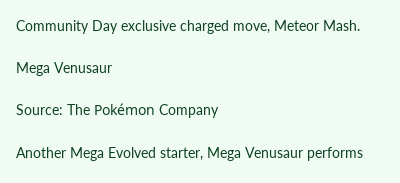Community Day exclusive charged move, Meteor Mash.

Mega Venusaur

Source: The Pokémon Company

Another Mega Evolved starter, Mega Venusaur performs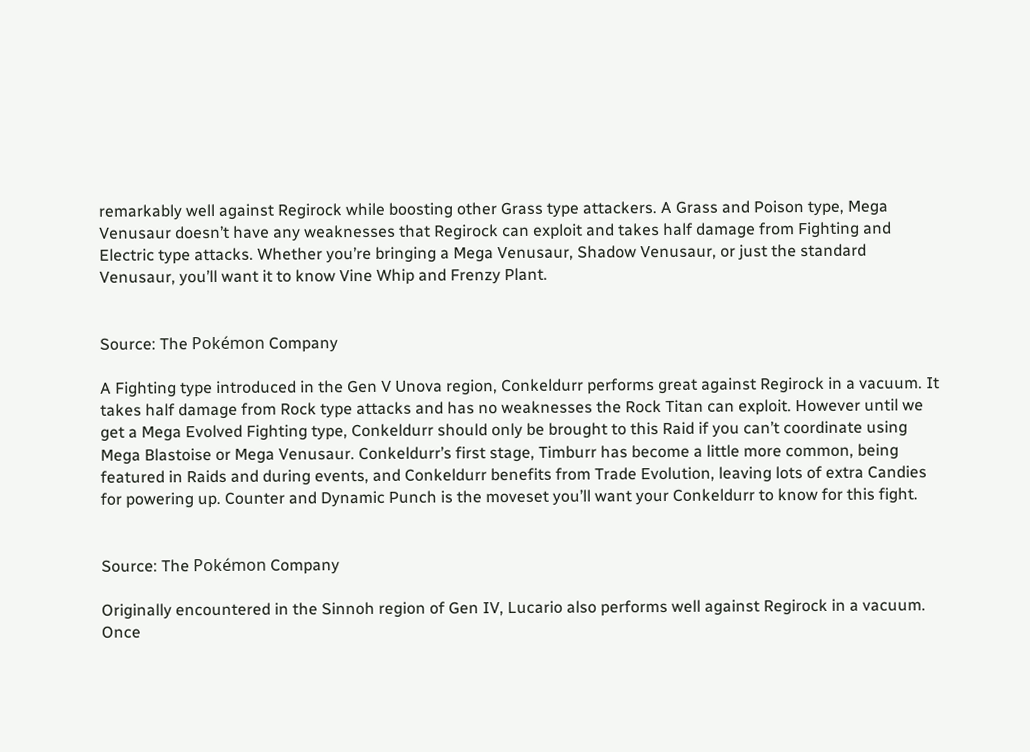remarkably well against Regirock while boosting other Grass type attackers. A Grass and Poison type, Mega Venusaur doesn’t have any weaknesses that Regirock can exploit and takes half damage from Fighting and Electric type attacks. Whether you’re bringing a Mega Venusaur, Shadow Venusaur, or just the standard Venusaur, you’ll want it to know Vine Whip and Frenzy Plant.


Source: The Pokémon Company

A Fighting type introduced in the Gen V Unova region, Conkeldurr performs great against Regirock in a vacuum. It takes half damage from Rock type attacks and has no weaknesses the Rock Titan can exploit. However until we get a Mega Evolved Fighting type, Conkeldurr should only be brought to this Raid if you can’t coordinate using Mega Blastoise or Mega Venusaur. Conkeldurr’s first stage, Timburr has become a little more common, being featured in Raids and during events, and Conkeldurr benefits from Trade Evolution, leaving lots of extra Candies for powering up. Counter and Dynamic Punch is the moveset you’ll want your Conkeldurr to know for this fight.


Source: The Pokémon Company

Originally encountered in the Sinnoh region of Gen IV, Lucario also performs well against Regirock in a vacuum. Once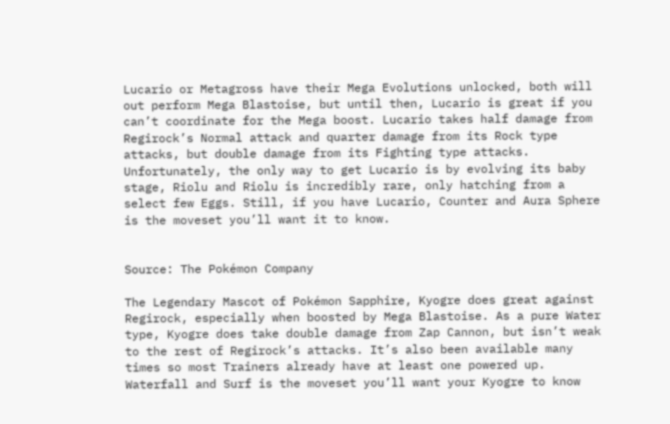Lucario or Metagross have their Mega Evolutions unlocked, both will out perform Mega Blastoise, but until then, Lucario is great if you can’t coordinate for the Mega boost. Lucario takes half damage from Regirock’s Normal attack and quarter damage from its Rock type attacks, but double damage from its Fighting type attacks. Unfortunately, the only way to get Lucario is by evolving its baby stage, Riolu and Riolu is incredibly rare, only hatching from a select few Eggs. Still, if you have Lucario, Counter and Aura Sphere is the moveset you’ll want it to know.


Source: The Pokémon Company

The Legendary Mascot of Pokémon Sapphire, Kyogre does great against Regirock, especially when boosted by Mega Blastoise. As a pure Water type, Kyogre does take double damage from Zap Cannon, but isn’t weak to the rest of Regirock’s attacks. It’s also been available many times so most Trainers already have at least one powered up. Waterfall and Surf is the moveset you’ll want your Kyogre to know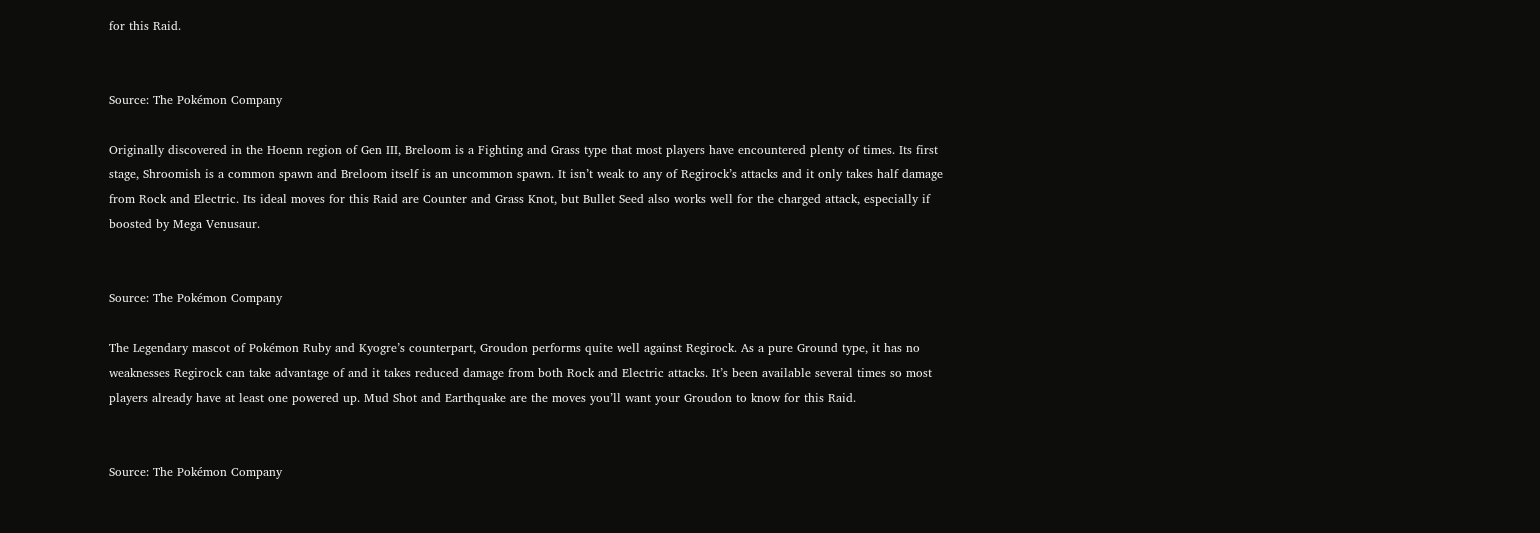for this Raid.


Source: The Pokémon Company

Originally discovered in the Hoenn region of Gen III, Breloom is a Fighting and Grass type that most players have encountered plenty of times. Its first stage, Shroomish is a common spawn and Breloom itself is an uncommon spawn. It isn’t weak to any of Regirock’s attacks and it only takes half damage from Rock and Electric. Its ideal moves for this Raid are Counter and Grass Knot, but Bullet Seed also works well for the charged attack, especially if boosted by Mega Venusaur.


Source: The Pokémon Company

The Legendary mascot of Pokémon Ruby and Kyogre’s counterpart, Groudon performs quite well against Regirock. As a pure Ground type, it has no weaknesses Regirock can take advantage of and it takes reduced damage from both Rock and Electric attacks. It’s been available several times so most players already have at least one powered up. Mud Shot and Earthquake are the moves you’ll want your Groudon to know for this Raid.


Source: The Pokémon Company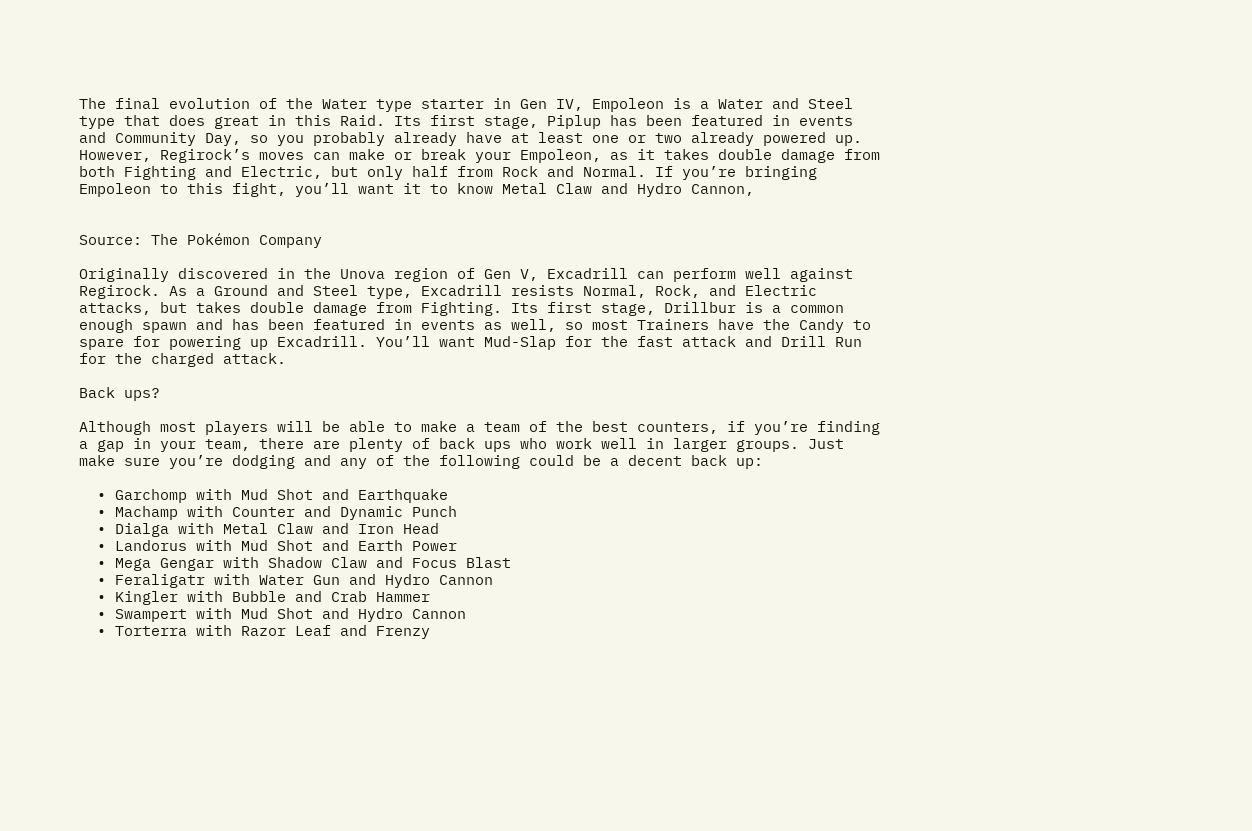The final evolution of the Water type starter in Gen IV, Empoleon is a Water and Steel type that does great in this Raid. Its first stage, Piplup has been featured in events and Community Day, so you probably already have at least one or two already powered up. However, Regirock’s moves can make or break your Empoleon, as it takes double damage from both Fighting and Electric, but only half from Rock and Normal. If you’re bringing Empoleon to this fight, you’ll want it to know Metal Claw and Hydro Cannon,


Source: The Pokémon Company

Originally discovered in the Unova region of Gen V, Excadrill can perform well against Regirock. As a Ground and Steel type, Excadrill resists Normal, Rock, and Electric attacks, but takes double damage from Fighting. Its first stage, Drillbur is a common enough spawn and has been featured in events as well, so most Trainers have the Candy to spare for powering up Excadrill. You’ll want Mud-Slap for the fast attack and Drill Run for the charged attack.

Back ups?

Although most players will be able to make a team of the best counters, if you’re finding a gap in your team, there are plenty of back ups who work well in larger groups. Just make sure you’re dodging and any of the following could be a decent back up:

  • Garchomp with Mud Shot and Earthquake
  • Machamp with Counter and Dynamic Punch
  • Dialga with Metal Claw and Iron Head
  • Landorus with Mud Shot and Earth Power
  • Mega Gengar with Shadow Claw and Focus Blast
  • Feraligatr with Water Gun and Hydro Cannon
  • Kingler with Bubble and Crab Hammer
  • Swampert with Mud Shot and Hydro Cannon
  • Torterra with Razor Leaf and Frenzy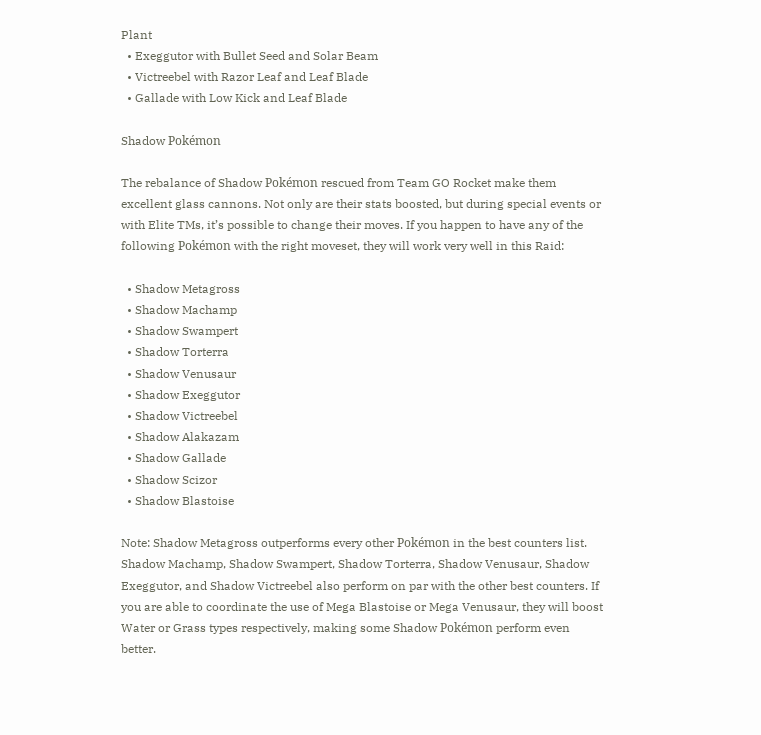Plant
  • Exeggutor with Bullet Seed and Solar Beam
  • Victreebel with Razor Leaf and Leaf Blade
  • Gallade with Low Kick and Leaf Blade

Shadow Pokémon

The rebalance of Shadow Pokémon rescued from Team GO Rocket make them excellent glass cannons. Not only are their stats boosted, but during special events or with Elite TMs, it’s possible to change their moves. If you happen to have any of the following Pokémon with the right moveset, they will work very well in this Raid:

  • Shadow Metagross
  • Shadow Machamp
  • Shadow Swampert
  • Shadow Torterra
  • Shadow Venusaur
  • Shadow Exeggutor
  • Shadow Victreebel
  • Shadow Alakazam
  • Shadow Gallade
  • Shadow Scizor
  • Shadow Blastoise

Note: Shadow Metagross outperforms every other Pokémon in the best counters list. Shadow Machamp, Shadow Swampert, Shadow Torterra, Shadow Venusaur, Shadow Exeggutor, and Shadow Victreebel also perform on par with the other best counters. If you are able to coordinate the use of Mega Blastoise or Mega Venusaur, they will boost Water or Grass types respectively, making some Shadow Pokémon perform even better.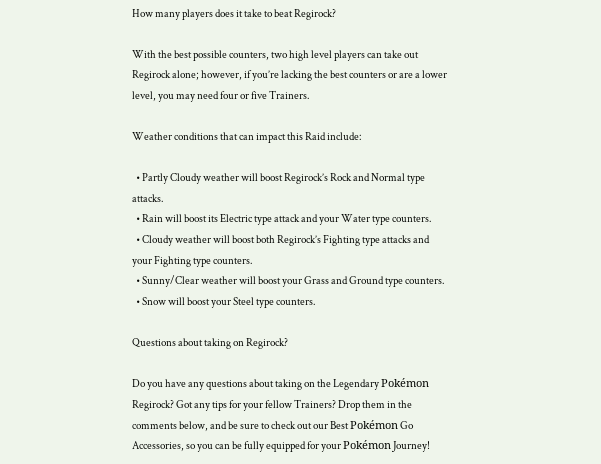How many players does it take to beat Regirock?

With the best possible counters, two high level players can take out Regirock alone; however, if you’re lacking the best counters or are a lower level, you may need four or five Trainers.

Weather conditions that can impact this Raid include:

  • Partly Cloudy weather will boost Regirock’s Rock and Normal type attacks.
  • Rain will boost its Electric type attack and your Water type counters.
  • Cloudy weather will boost both Regirock’s Fighting type attacks and your Fighting type counters.
  • Sunny/Clear weather will boost your Grass and Ground type counters.
  • Snow will boost your Steel type counters.

Questions about taking on Regirock?

Do you have any questions about taking on the Legendary Pokémon Regirock? Got any tips for your fellow Trainers? Drop them in the comments below, and be sure to check out our Best Pokémon Go Accessories, so you can be fully equipped for your Pokémon Journey!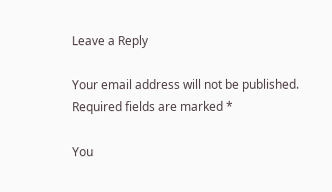Leave a Reply

Your email address will not be published. Required fields are marked *

You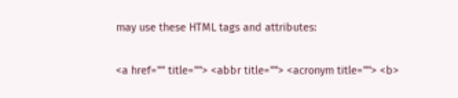may use these HTML tags and attributes:

<a href="" title=""> <abbr title=""> <acronym title=""> <b>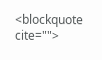<blockquote cite="">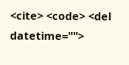<cite> <code> <del datetime="">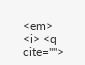<em> <i> <q cite="">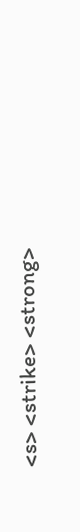<s> <strike> <strong>